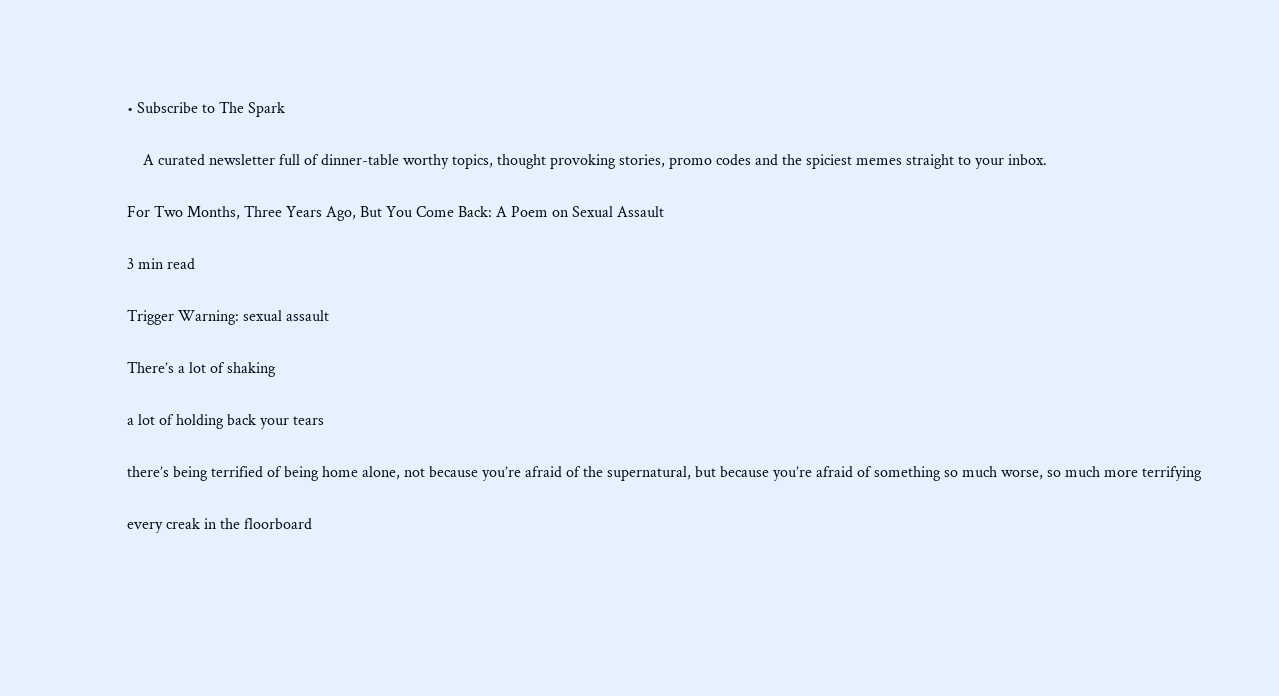• Subscribe to The Spark

    A curated newsletter full of dinner-table worthy topics, thought provoking stories, promo codes and the spiciest memes straight to your inbox.

For Two Months, Three Years Ago, But You Come Back: A Poem on Sexual Assault

3 min read

Trigger Warning: sexual assault

There’s a lot of shaking

a lot of holding back your tears

there’s being terrified of being home alone, not because you’re afraid of the supernatural, but because you’re afraid of something so much worse, so much more terrifying

every creak in the floorboard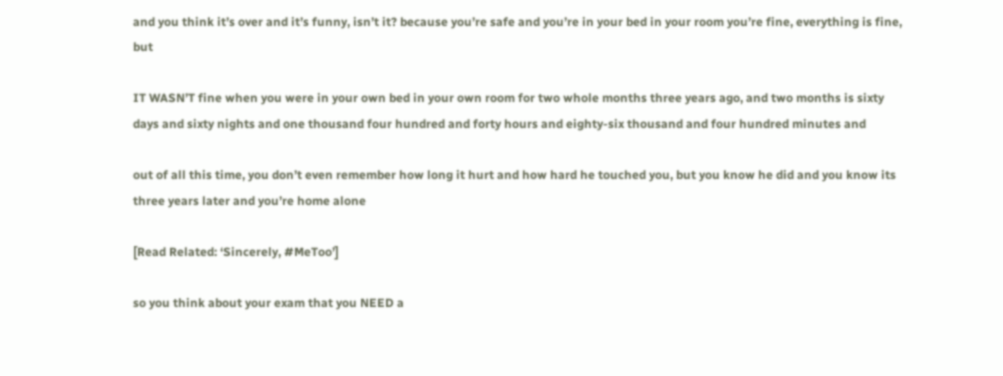and you think it’s over and it’s funny, isn’t it? because you’re safe and you’re in your bed in your room you’re fine, everything is fine, but

IT WASN’T fine when you were in your own bed in your own room for two whole months three years ago, and two months is sixty days and sixty nights and one thousand four hundred and forty hours and eighty-six thousand and four hundred minutes and

out of all this time, you don’t even remember how long it hurt and how hard he touched you, but you know he did and you know its three years later and you’re home alone

[Read Related: ‘Sincerely, #MeToo’]

so you think about your exam that you NEED a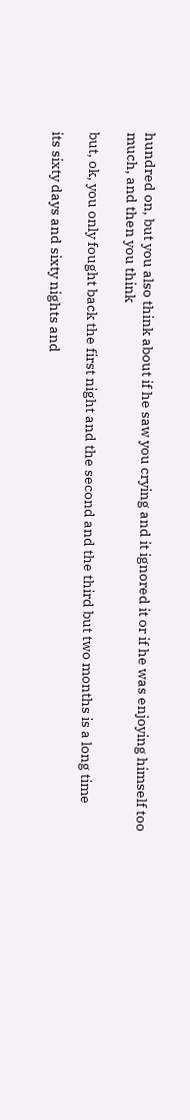hundred on, but you also think about if he saw you crying and it ignored it or if he was enjoying himself too much, and then you think

but, ok, you only fought back the first night and the second and the third but two months is a long time

its sixty days and sixty nights and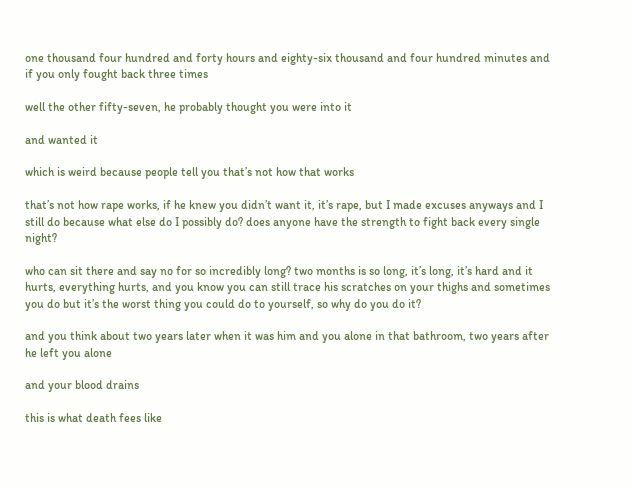one thousand four hundred and forty hours and eighty-six thousand and four hundred minutes and if you only fought back three times

well the other fifty-seven, he probably thought you were into it

and wanted it

which is weird because people tell you that’s not how that works

that’s not how rape works, if he knew you didn’t want it, it’s rape, but I made excuses anyways and I still do because what else do I possibly do? does anyone have the strength to fight back every single night?

who can sit there and say no for so incredibly long? two months is so long, it’s long, it’s hard and it hurts, everything hurts, and you know you can still trace his scratches on your thighs and sometimes you do but it’s the worst thing you could do to yourself, so why do you do it?

and you think about two years later when it was him and you alone in that bathroom, two years after he left you alone

and your blood drains

this is what death fees like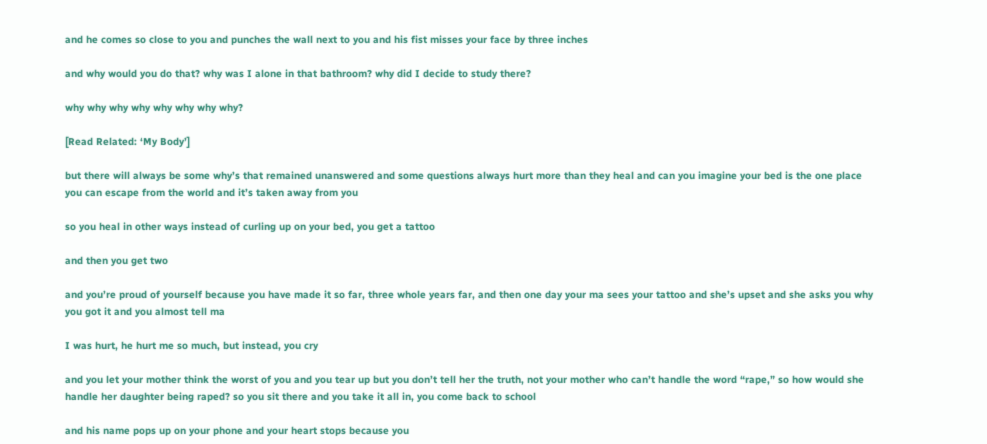and he comes so close to you and punches the wall next to you and his fist misses your face by three inches

and why would you do that? why was I alone in that bathroom? why did I decide to study there?

why why why why why why why why?

[Read Related: ‘My Body’]

but there will always be some why’s that remained unanswered and some questions always hurt more than they heal and can you imagine your bed is the one place you can escape from the world and it’s taken away from you

so you heal in other ways instead of curling up on your bed, you get a tattoo

and then you get two

and you’re proud of yourself because you have made it so far, three whole years far, and then one day your ma sees your tattoo and she’s upset and she asks you why you got it and you almost tell ma

I was hurt, he hurt me so much, but instead, you cry

and you let your mother think the worst of you and you tear up but you don’t tell her the truth, not your mother who can’t handle the word “rape,” so how would she handle her daughter being raped? so you sit there and you take it all in, you come back to school

and his name pops up on your phone and your heart stops because you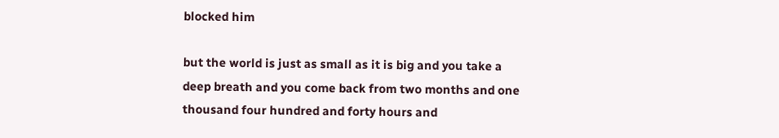blocked him

but the world is just as small as it is big and you take a deep breath and you come back from two months and one thousand four hundred and forty hours and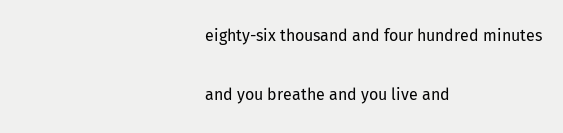eighty-six thousand and four hundred minutes

and you breathe and you live and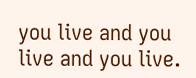you live and you live and you live.